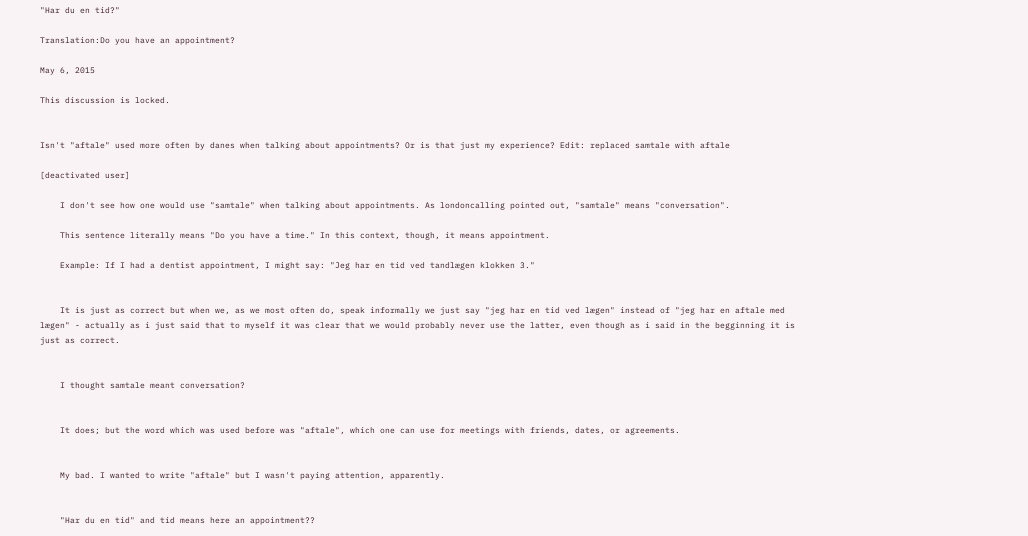"Har du en tid?"

Translation:Do you have an appointment?

May 6, 2015

This discussion is locked.


Isn't "aftale" used more often by danes when talking about appointments? Or is that just my experience? Edit: replaced samtale with aftale

[deactivated user]

    I don't see how one would use "samtale" when talking about appointments. As londoncalling pointed out, "samtale" means "conversation".

    This sentence literally means "Do you have a time." In this context, though, it means appointment.

    Example: If I had a dentist appointment, I might say: "Jeg har en tid ved tandlægen klokken 3."


    It is just as correct but when we, as we most often do, speak informally we just say "jeg har en tid ved lægen" instead of "jeg har en aftale med lægen" - actually as i just said that to myself it was clear that we would probably never use the latter, even though as i said in the begginning it is just as correct.


    I thought samtale meant conversation?


    It does; but the word which was used before was "aftale", which one can use for meetings with friends, dates, or agreements.


    My bad. I wanted to write "aftale" but I wasn't paying attention, apparently.


    "Har du en tid" and tid means here an appointment??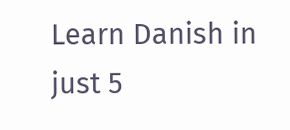Learn Danish in just 5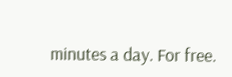minutes a day. For free.